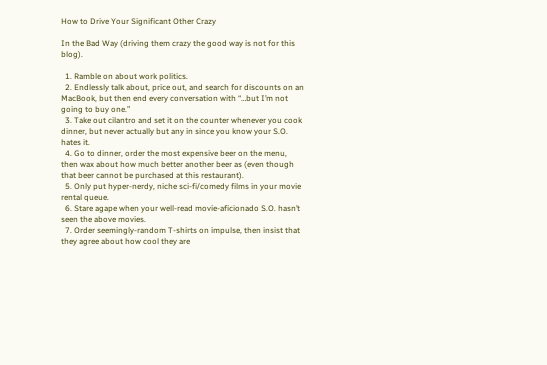How to Drive Your Significant Other Crazy

In the Bad Way (driving them crazy the good way is not for this blog).

  1. Ramble on about work politics.
  2. Endlessly talk about, price out, and search for discounts on an MacBook, but then end every conversation with “…but I’m not going to buy one.”
  3. Take out cilantro and set it on the counter whenever you cook dinner, but never actually but any in since you know your S.O. hates it.
  4. Go to dinner, order the most expensive beer on the menu, then wax about how much better another beer as (even though that beer cannot be purchased at this restaurant).
  5. Only put hyper-nerdy, niche sci-fi/comedy films in your movie rental queue.
  6. Stare agape when your well-read movie-aficionado S.O. hasn’t seen the above movies.
  7. Order seemingly-random T-shirts on impulse, then insist that they agree about how cool they are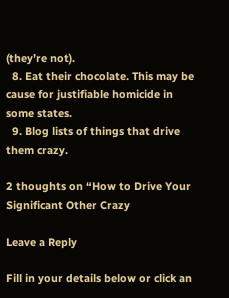(they’re not).
  8. Eat their chocolate. This may be cause for justifiable homicide in some states.
  9. Blog lists of things that drive them crazy.

2 thoughts on “How to Drive Your Significant Other Crazy

Leave a Reply

Fill in your details below or click an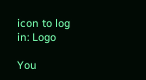icon to log in: Logo

You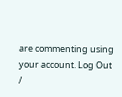are commenting using your account. Log Out /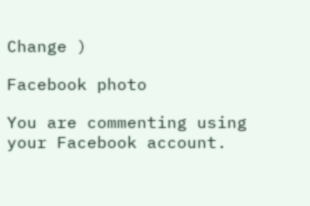Change )

Facebook photo

You are commenting using your Facebook account.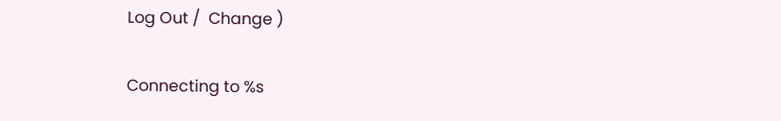Log Out /  Change )

Connecting to %s